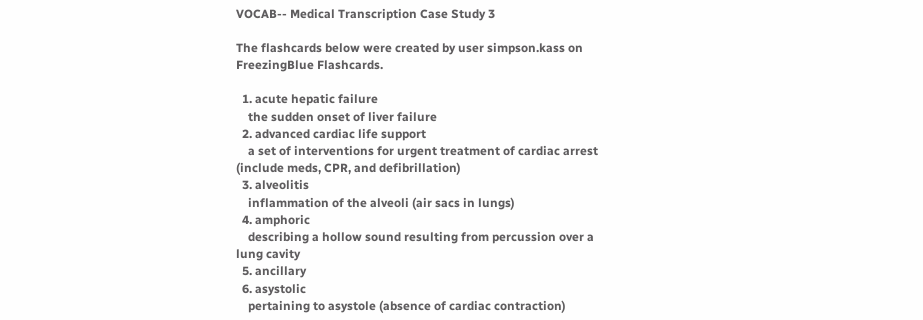VOCAB-- Medical Transcription Case Study 3

The flashcards below were created by user simpson.kass on FreezingBlue Flashcards.

  1. acute hepatic failure
    the sudden onset of liver failure
  2. advanced cardiac life support
    a set of interventions for urgent treatment of cardiac arrest (include meds, CPR, and defibrillation)
  3. alveolitis
    inflammation of the alveoli (air sacs in lungs)
  4. amphoric
    describing a hollow sound resulting from percussion over a lung cavity
  5. ancillary
  6. asystolic
    pertaining to asystole (absence of cardiac contraction)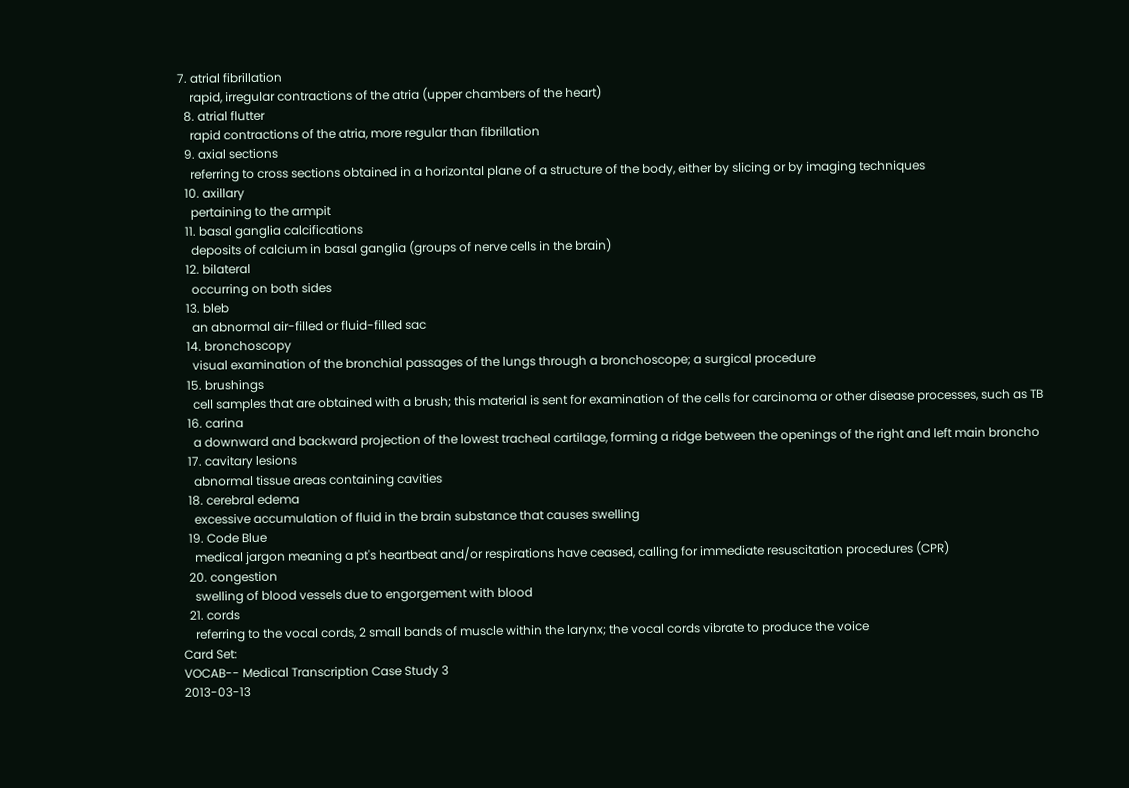7. atrial fibrillation
    rapid, irregular contractions of the atria (upper chambers of the heart)
  8. atrial flutter
    rapid contractions of the atria, more regular than fibrillation
  9. axial sections
    referring to cross sections obtained in a horizontal plane of a structure of the body, either by slicing or by imaging techniques
  10. axillary
    pertaining to the armpit
  11. basal ganglia calcifications
    deposits of calcium in basal ganglia (groups of nerve cells in the brain)
  12. bilateral
    occurring on both sides
  13. bleb
    an abnormal air-filled or fluid-filled sac
  14. bronchoscopy
    visual examination of the bronchial passages of the lungs through a bronchoscope; a surgical procedure
  15. brushings
    cell samples that are obtained with a brush; this material is sent for examination of the cells for carcinoma or other disease processes, such as TB
  16. carina
    a downward and backward projection of the lowest tracheal cartilage, forming a ridge between the openings of the right and left main broncho
  17. cavitary lesions
    abnormal tissue areas containing cavities
  18. cerebral edema
    excessive accumulation of fluid in the brain substance that causes swelling
  19. Code Blue
    medical jargon meaning a pt's heartbeat and/or respirations have ceased, calling for immediate resuscitation procedures (CPR)
  20. congestion
    swelling of blood vessels due to engorgement with blood
  21. cords
    referring to the vocal cords, 2 small bands of muscle within the larynx; the vocal cords vibrate to produce the voice
Card Set:
VOCAB-- Medical Transcription Case Study 3
2013-03-13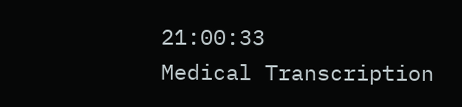21:00:33
Medical Transcription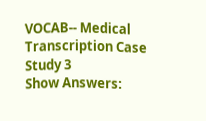VOCAB-- Medical Transcription Case Study 3
Show Answers: